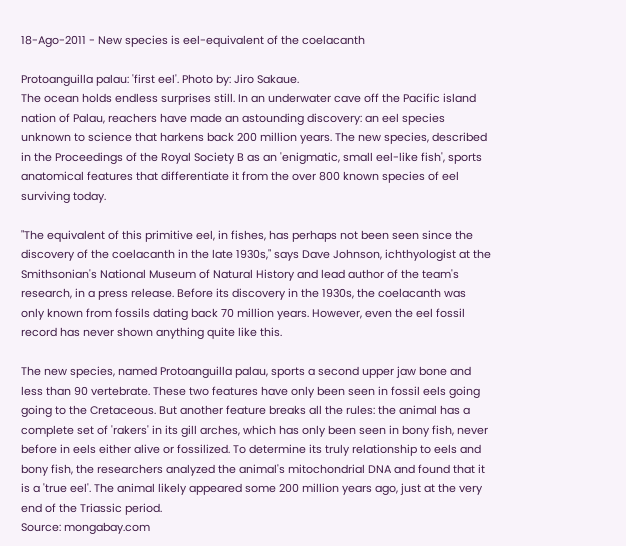18-Ago-2011 - New species is eel-equivalent of the coelacanth

Protoanguilla palau: 'first eel'. Photo by: Jiro Sakaue.
The ocean holds endless surprises still. In an underwater cave off the Pacific island nation of Palau, reachers have made an astounding discovery: an eel species unknown to science that harkens back 200 million years. The new species, described in the Proceedings of the Royal Society B as an 'enigmatic, small eel-like fish', sports anatomical features that differentiate it from the over 800 known species of eel surviving today.

"The equivalent of this primitive eel, in fishes, has perhaps not been seen since the discovery of the coelacanth in the late 1930s," says Dave Johnson, ichthyologist at the Smithsonian's National Museum of Natural History and lead author of the team's research, in a press release. Before its discovery in the 1930s, the coelacanth was only known from fossils dating back 70 million years. However, even the eel fossil record has never shown anything quite like this.

The new species, named Protoanguilla palau, sports a second upper jaw bone and less than 90 vertebrate. These two features have only been seen in fossil eels going going to the Cretaceous. But another feature breaks all the rules: the animal has a complete set of 'rakers' in its gill arches, which has only been seen in bony fish, never before in eels either alive or fossilized. To determine its truly relationship to eels and bony fish, the researchers analyzed the animal's mitochondrial DNA and found that it is a 'true eel'. The animal likely appeared some 200 million years ago, just at the very end of the Triassic period.
Source: mongabay.com